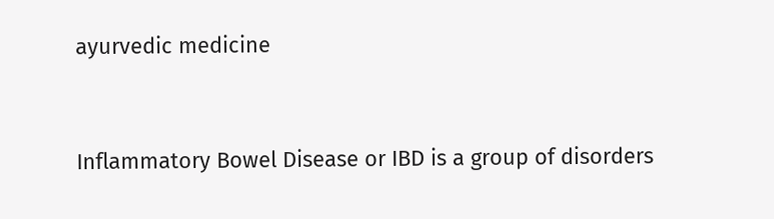ayurvedic medicine


Inflammatory Bowel Disease or IBD is a group of disorders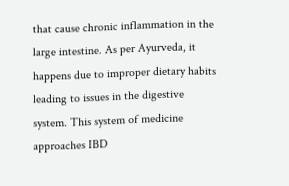that cause chronic inflammation in the large intestine. As per Ayurveda, it happens due to improper dietary habits leading to issues in the digestive system. This system of medicine approaches IBD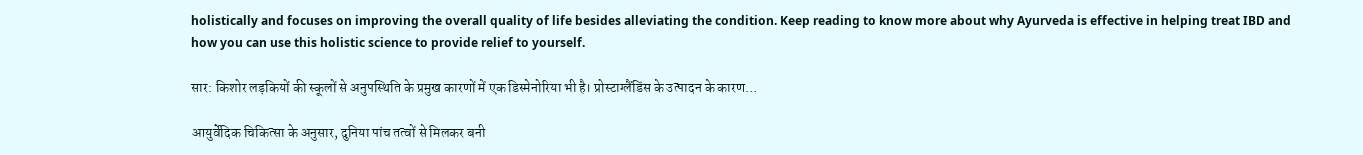holistically and focuses on improving the overall quality of life besides alleviating the condition. Keep reading to know more about why Ayurveda is effective in helping treat IBD and how you can use this holistic science to provide relief to yourself.

सार: किशोर लड़कियों की स्कूलों से अनुपस्थिति के प्रमुख कारणों में एक डिस्मेनोरिया भी है। प्रोस्टाग्लैंडिंस के उत्पादन के कारण…

आयुर्वेदिक चिकित्सा के अनुसार, दुनिया पांच तत्वों से मिलकर बनी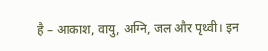है – आकाश, वायु, अग्नि, जल और पृथ्वी। इन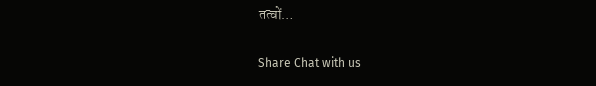तत्वों…

Share Chat with us